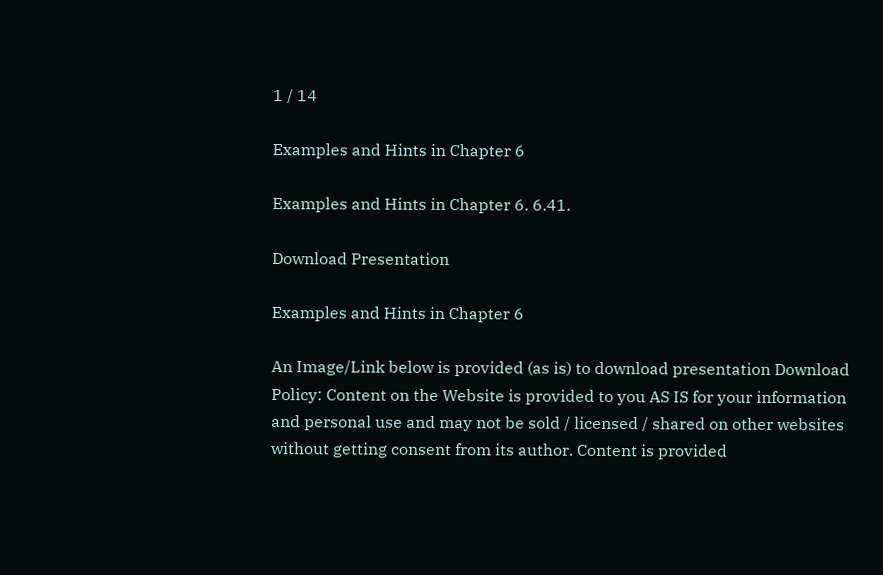1 / 14

Examples and Hints in Chapter 6

Examples and Hints in Chapter 6. 6.41.

Download Presentation

Examples and Hints in Chapter 6

An Image/Link below is provided (as is) to download presentation Download Policy: Content on the Website is provided to you AS IS for your information and personal use and may not be sold / licensed / shared on other websites without getting consent from its author. Content is provided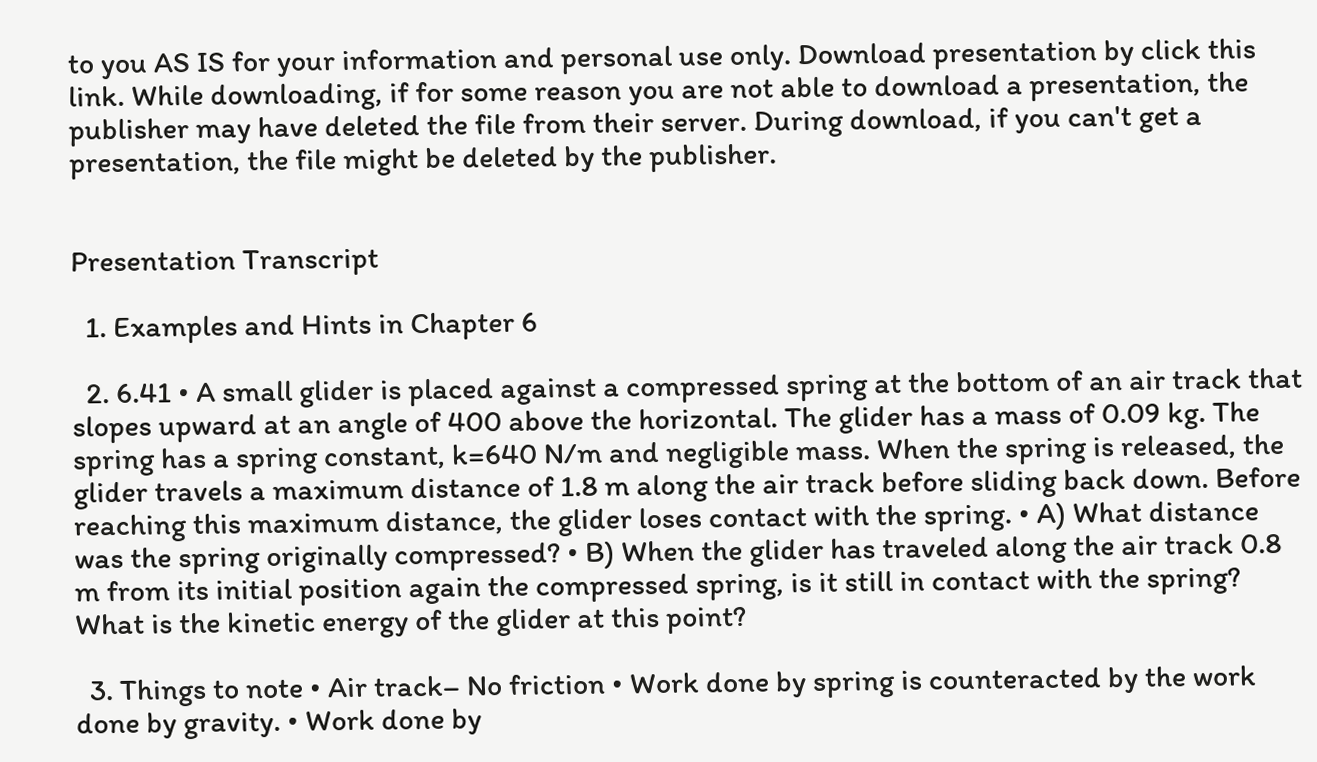to you AS IS for your information and personal use only. Download presentation by click this link. While downloading, if for some reason you are not able to download a presentation, the publisher may have deleted the file from their server. During download, if you can't get a presentation, the file might be deleted by the publisher.


Presentation Transcript

  1. Examples and Hints in Chapter 6

  2. 6.41 • A small glider is placed against a compressed spring at the bottom of an air track that slopes upward at an angle of 400 above the horizontal. The glider has a mass of 0.09 kg. The spring has a spring constant, k=640 N/m and negligible mass. When the spring is released, the glider travels a maximum distance of 1.8 m along the air track before sliding back down. Before reaching this maximum distance, the glider loses contact with the spring. • A) What distance was the spring originally compressed? • B) When the glider has traveled along the air track 0.8 m from its initial position again the compressed spring, is it still in contact with the spring? What is the kinetic energy of the glider at this point?

  3. Things to note • Air track– No friction • Work done by spring is counteracted by the work done by gravity. • Work done by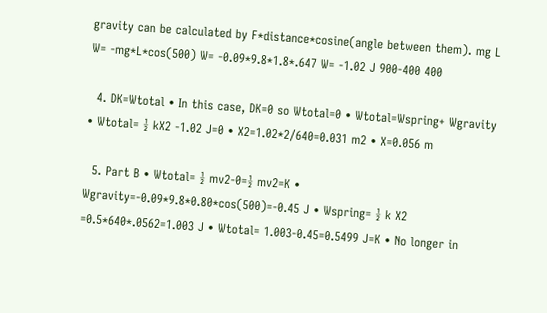gravity can be calculated by F*distance*cosine(angle between them). mg L W= -mg*L*cos(500) W= -0.09*9.8*1.8*.647 W= -1.02 J 900-400 400

  4. DK=Wtotal • In this case, DK=0 so Wtotal=0 • Wtotal=Wspring+ Wgravity • Wtotal= ½ kX2 -1.02 J=0 • X2=1.02*2/640=0.031 m2 • X=0.056 m

  5. Part B • Wtotal= ½ mv2-0=½ mv2=K • Wgravity=-0.09*9.8*0.80*cos(500)=-0.45 J • Wspring= ½ k X2 =0.5*640*.0562=1.003 J • Wtotal= 1.003-0.45=0.5499 J=K • No longer in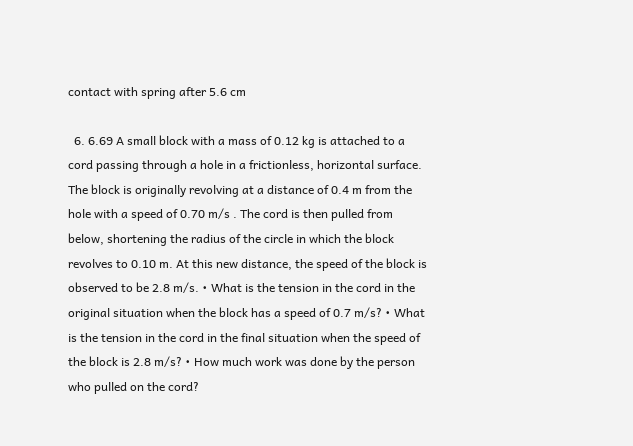contact with spring after 5.6 cm

  6. 6.69 A small block with a mass of 0.12 kg is attached to a cord passing through a hole in a frictionless, horizontal surface. The block is originally revolving at a distance of 0.4 m from the hole with a speed of 0.70 m/s . The cord is then pulled from below, shortening the radius of the circle in which the block revolves to 0.10 m. At this new distance, the speed of the block is observed to be 2.8 m/s. • What is the tension in the cord in the original situation when the block has a speed of 0.7 m/s? • What is the tension in the cord in the final situation when the speed of the block is 2.8 m/s? • How much work was done by the person who pulled on the cord?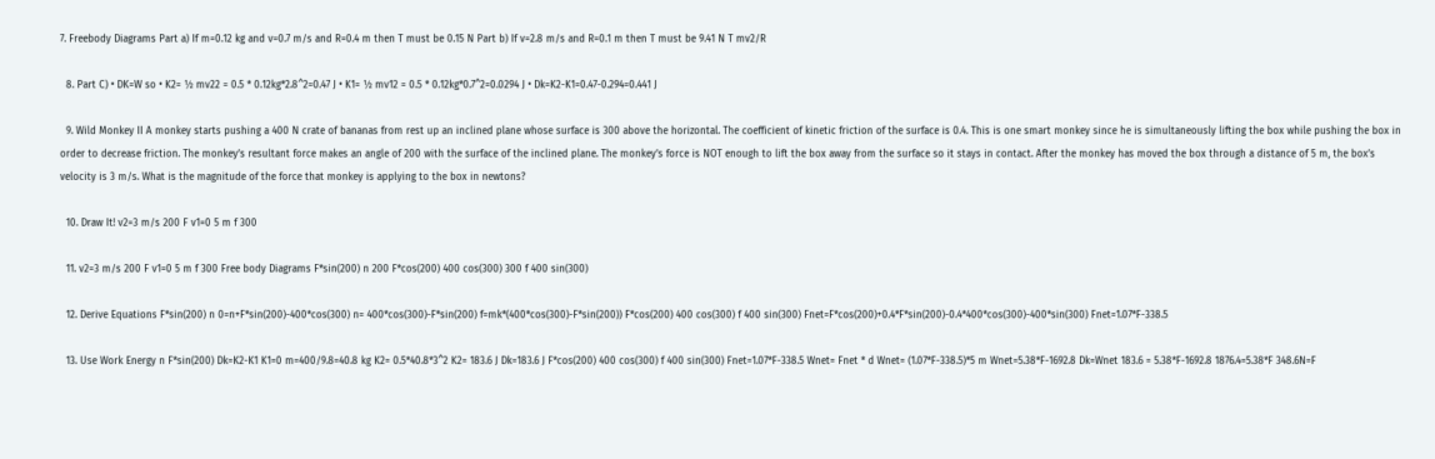7. Freebody Diagrams Part a) If m=0.12 kg and v=0.7 m/s and R=0.4 m then T must be 0.15 N Part b) If v=2.8 m/s and R=0.1 m then T must be 9.41 N T mv2/R

  8. Part C) • DK=W so • K2= ½ mv22 = 0.5 * 0.12kg*2.8^2=0.47 J • K1= ½ mv12 = 0.5 * 0.12kg*0.7^2=0.0294 J • Dk=K2-K1=0.47-0.294=0.441 J

  9. Wild Monkey II A monkey starts pushing a 400 N crate of bananas from rest up an inclined plane whose surface is 300 above the horizontal. The coefficient of kinetic friction of the surface is 0.4. This is one smart monkey since he is simultaneously lifting the box while pushing the box in order to decrease friction. The monkey’s resultant force makes an angle of 200 with the surface of the inclined plane. The monkey’s force is NOT enough to lift the box away from the surface so it stays in contact. After the monkey has moved the box through a distance of 5 m, the box’s velocity is 3 m/s. What is the magnitude of the force that monkey is applying to the box in newtons?

  10. Draw It! v2=3 m/s 200 F v1=0 5 m f 300

  11. v2=3 m/s 200 F v1=0 5 m f 300 Free body Diagrams F*sin(200) n 200 F*cos(200) 400 cos(300) 300 f 400 sin(300)

  12. Derive Equations F*sin(200) n 0=n+F*sin(200)-400*cos(300) n= 400*cos(300)-F*sin(200) f=mk*(400*cos(300)-F*sin(200)) F*cos(200) 400 cos(300) f 400 sin(300) Fnet=F*cos(200)+0.4*F*sin(200)-0.4*400*cos(300)-400*sin(300) Fnet=1.07*F-338.5

  13. Use Work Energy n F*sin(200) Dk=K2-K1 K1=0 m=400/9.8=40.8 kg K2= 0.5*40.8*3^2 K2= 183.6 J Dk=183.6 J F*cos(200) 400 cos(300) f 400 sin(300) Fnet=1.07*F-338.5 Wnet= Fnet * d Wnet= (1.07*F-338.5)*5 m Wnet=5.38*F-1692.8 Dk=Wnet 183.6 = 5.38*F-1692.8 1876.4=5.38*F 348.6N=F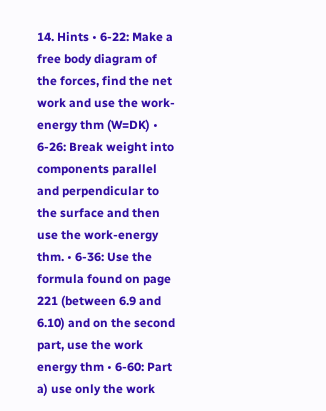14. Hints • 6-22: Make a free body diagram of the forces, find the net work and use the work-energy thm (W=DK) • 6-26: Break weight into components parallel and perpendicular to the surface and then use the work-energy thm. • 6-36: Use the formula found on page 221 (between 6.9 and 6.10) and on the second part, use the work energy thm • 6-60: Part a) use only the work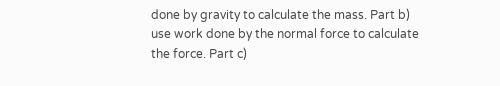done by gravity to calculate the mass. Part b) use work done by the normal force to calculate the force. Part c)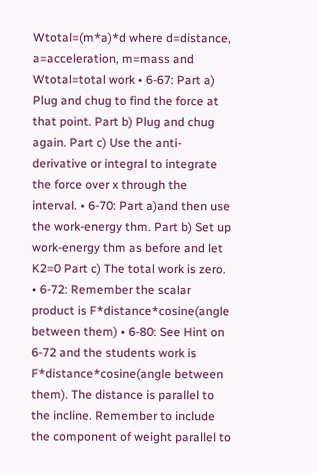Wtotal=(m*a)*d where d=distance, a=acceleration, m=mass and Wtotal=total work • 6-67: Part a) Plug and chug to find the force at that point. Part b) Plug and chug again. Part c) Use the anti-derivative or integral to integrate the force over x through the interval. • 6-70: Part a)and then use the work-energy thm. Part b) Set up work-energy thm as before and let K2=0 Part c) The total work is zero. • 6-72: Remember the scalar product is F*distance*cosine(angle between them) • 6-80: See Hint on 6-72 and the students work is F*distance*cosine(angle between them). The distance is parallel to the incline. Remember to include the component of weight parallel to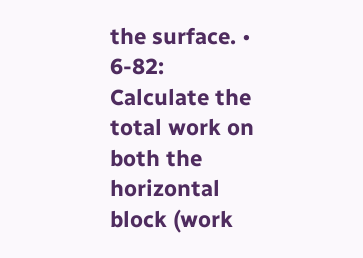the surface. • 6-82: Calculate the total work on both the horizontal block (work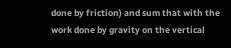done by friction) and sum that with the work done by gravity on the vertical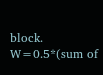block. W=0.5*(sum of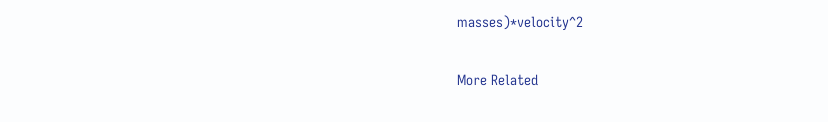masses)*velocity^2

More Related